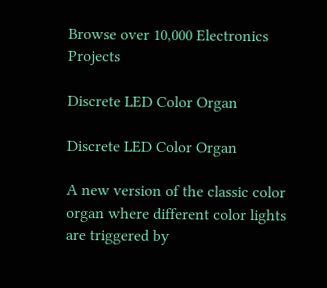Browse over 10,000 Electronics Projects

Discrete LED Color Organ

Discrete LED Color Organ

A new version of the classic color organ where different color lights are triggered by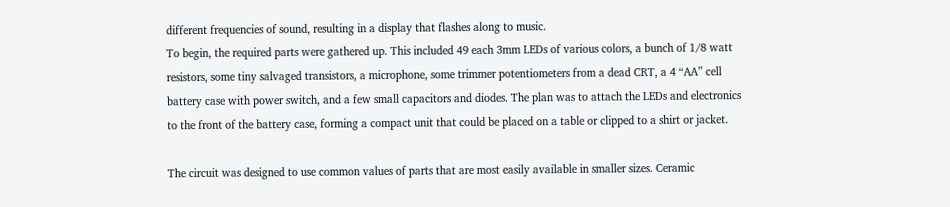different frequencies of sound, resulting in a display that flashes along to music.
To begin, the required parts were gathered up. This included 49 each 3mm LEDs of various colors, a bunch of 1/8 watt resistors, some tiny salvaged transistors, a microphone, some trimmer potentiometers from a dead CRT, a 4 “AA” cell battery case with power switch, and a few small capacitors and diodes. The plan was to attach the LEDs and electronics to the front of the battery case, forming a compact unit that could be placed on a table or clipped to a shirt or jacket.

The circuit was designed to use common values of parts that are most easily available in smaller sizes. Ceramic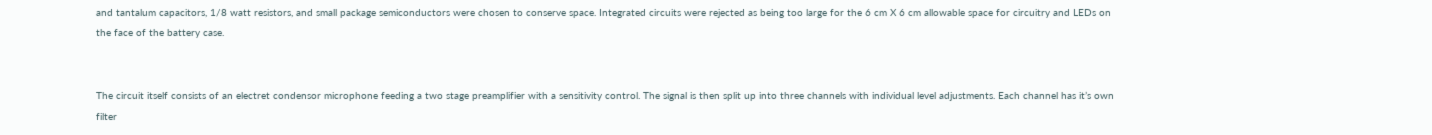and tantalum capacitors, 1/8 watt resistors, and small package semiconductors were chosen to conserve space. Integrated circuits were rejected as being too large for the 6 cm X 6 cm allowable space for circuitry and LEDs on the face of the battery case.


The circuit itself consists of an electret condensor microphone feeding a two stage preamplifier with a sensitivity control. The signal is then split up into three channels with individual level adjustments. Each channel has it’s own filter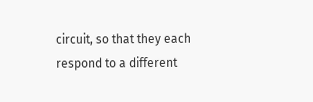circuit, so that they each respond to a different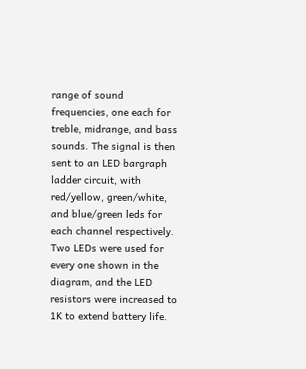range of sound frequencies, one each for treble, midrange, and bass sounds. The signal is then sent to an LED bargraph ladder circuit, with red/yellow, green/white, and blue/green leds for each channel respectively. Two LEDs were used for every one shown in the diagram, and the LED resistors were increased to 1K to extend battery life.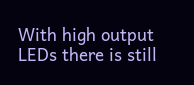With high output LEDs there is still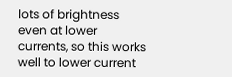lots of brightness even at lower currents, so this works well to lower current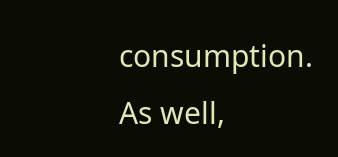consumption. As well,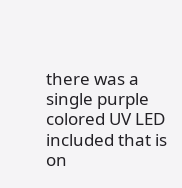there was a single purple colored UV LED included that is on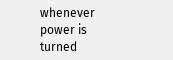whenever power is turned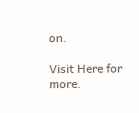on.

Visit Here for more.